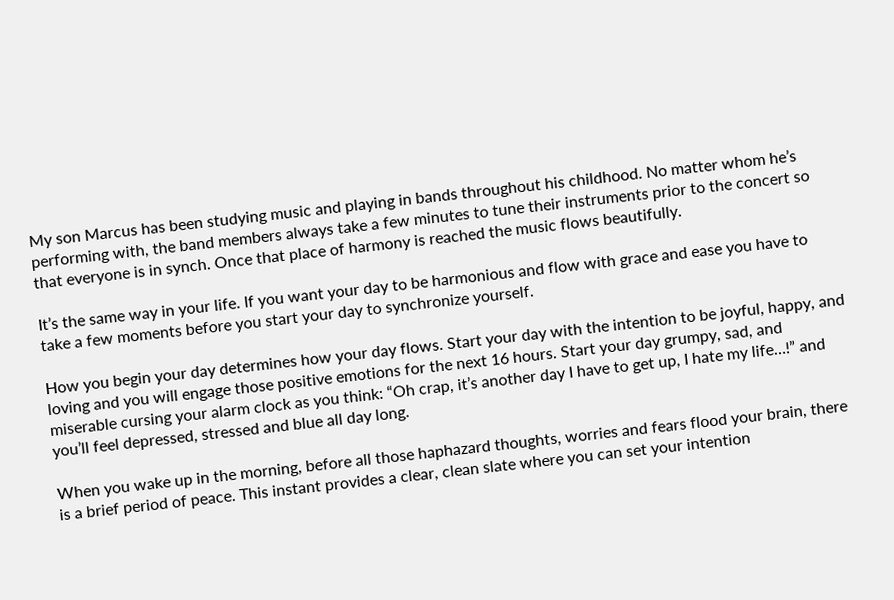My son Marcus has been studying music and playing in bands throughout his childhood. No matter whom he’s performing with, the band members always take a few minutes to tune their instruments prior to the concert so that everyone is in synch. Once that place of harmony is reached the music flows beautifully.

It’s the same way in your life. If you want your day to be harmonious and flow with grace and ease you have to take a few moments before you start your day to synchronize yourself.

How you begin your day determines how your day flows. Start your day with the intention to be joyful, happy, and loving and you will engage those positive emotions for the next 16 hours. Start your day grumpy, sad, and miserable cursing your alarm clock as you think: “Oh crap, it’s another day I have to get up, I hate my life…!” and you’ll feel depressed, stressed and blue all day long.

When you wake up in the morning, before all those haphazard thoughts, worries and fears flood your brain, there is a brief period of peace. This instant provides a clear, clean slate where you can set your intention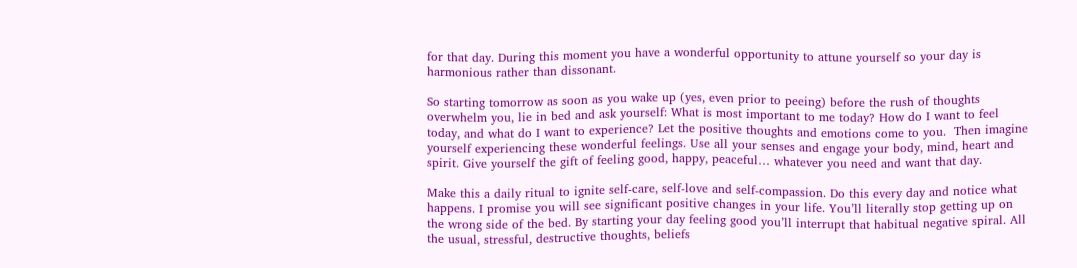for that day. During this moment you have a wonderful opportunity to attune yourself so your day is harmonious rather than dissonant.

So starting tomorrow as soon as you wake up (yes, even prior to peeing) before the rush of thoughts overwhelm you, lie in bed and ask yourself: What is most important to me today? How do I want to feel today, and what do I want to experience? Let the positive thoughts and emotions come to you.  Then imagine yourself experiencing these wonderful feelings. Use all your senses and engage your body, mind, heart and spirit. Give yourself the gift of feeling good, happy, peaceful… whatever you need and want that day.

Make this a daily ritual to ignite self-care, self-love and self-compassion. Do this every day and notice what happens. I promise you will see significant positive changes in your life. You’ll literally stop getting up on the wrong side of the bed. By starting your day feeling good you’ll interrupt that habitual negative spiral. All the usual, stressful, destructive thoughts, beliefs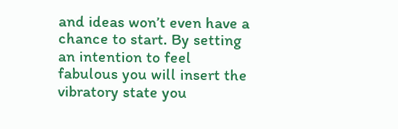and ideas won’t even have a chance to start. By setting an intention to feel fabulous you will insert the vibratory state you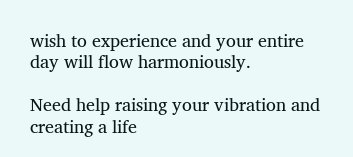wish to experience and your entire day will flow harmoniously.

Need help raising your vibration and creating a life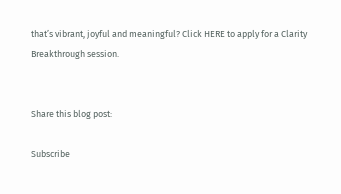that’s vibrant, joyful and meaningful? Click HERE to apply for a Clarity Breakthrough session.


Share this blog post:

Subscribe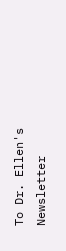To Dr. Ellen's Newsletter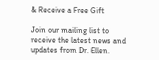& Receive a Free Gift

Join our mailing list to receive the latest news and updates from Dr. Ellen.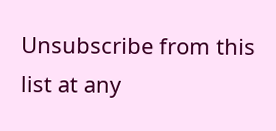Unsubscribe from this list at any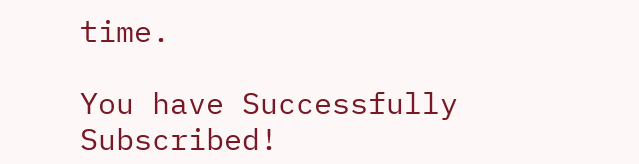time.

You have Successfully Subscribed!